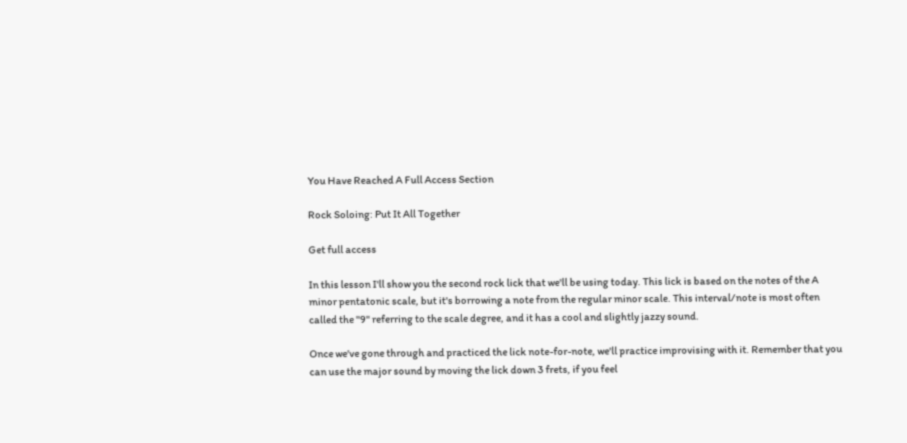You Have Reached A Full Access Section

Rock Soloing: Put It All Together

Get full access

In this lesson I'll show you the second rock lick that we'll be using today. This lick is based on the notes of the A minor pentatonic scale, but it's borrowing a note from the regular minor scale. This interval/note is most often called the "9" referring to the scale degree, and it has a cool and slightly jazzy sound.

Once we've gone through and practiced the lick note-for-note, we'll practice improvising with it. Remember that you can use the major sound by moving the lick down 3 frets, if you feel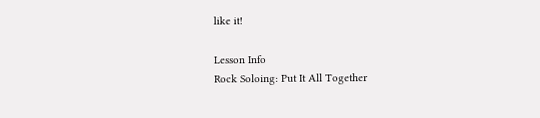like it!

Lesson Info
Rock Soloing: Put It All Together